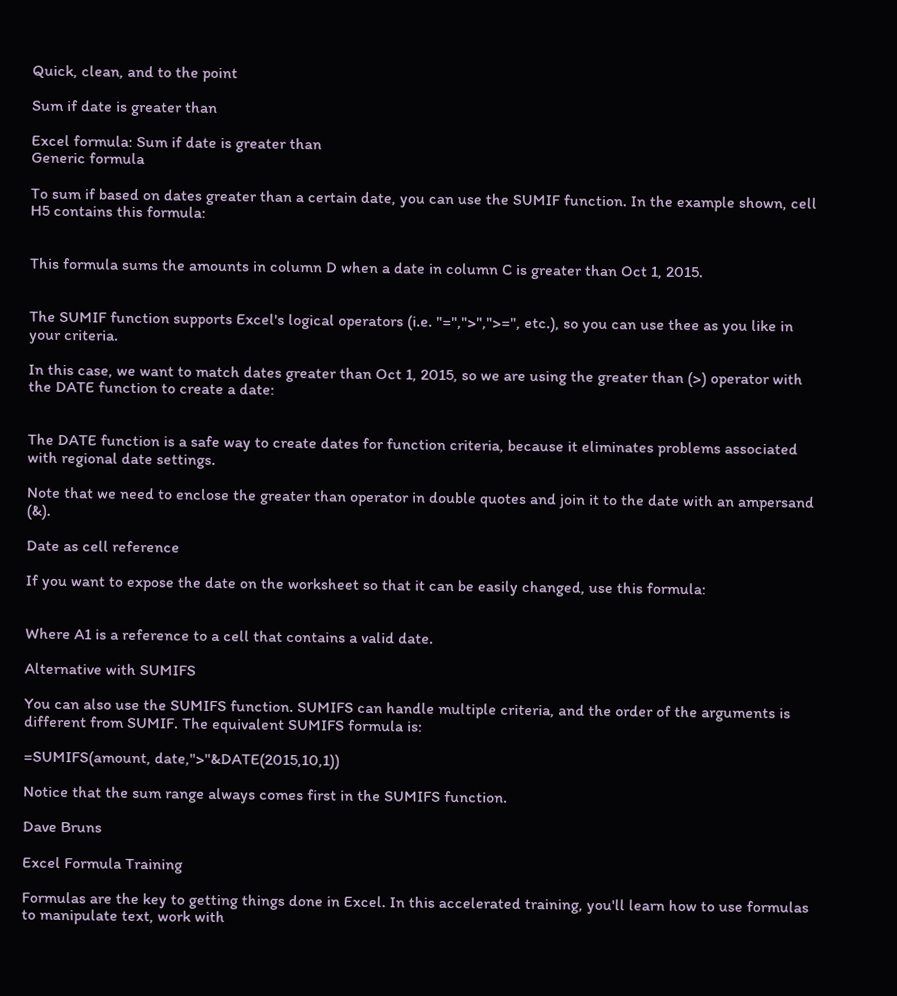Quick, clean, and to the point

Sum if date is greater than

Excel formula: Sum if date is greater than
Generic formula

To sum if based on dates greater than a certain date, you can use the SUMIF function. In the example shown, cell H5 contains this formula:


This formula sums the amounts in column D when a date in column C is greater than Oct 1, 2015.


The SUMIF function supports Excel's logical operators (i.e. "=",">",">=", etc.), so you can use thee as you like in your criteria.

In this case, we want to match dates greater than Oct 1, 2015, so we are using the greater than (>) operator with the DATE function to create a date:


The DATE function is a safe way to create dates for function criteria, because it eliminates problems associated with regional date settings.

Note that we need to enclose the greater than operator in double quotes and join it to the date with an ampersand (&).

Date as cell reference

If you want to expose the date on the worksheet so that it can be easily changed, use this formula:


Where A1 is a reference to a cell that contains a valid date.

Alternative with SUMIFS

You can also use the SUMIFS function. SUMIFS can handle multiple criteria, and the order of the arguments is different from SUMIF. The equivalent SUMIFS formula is:

=SUMIFS(amount, date,">"&DATE(2015,10,1))

Notice that the sum range always comes first in the SUMIFS function.

Dave Bruns

Excel Formula Training

Formulas are the key to getting things done in Excel. In this accelerated training, you'll learn how to use formulas to manipulate text, work with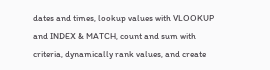dates and times, lookup values with VLOOKUP and INDEX & MATCH, count and sum with criteria, dynamically rank values, and create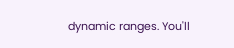dynamic ranges. You'll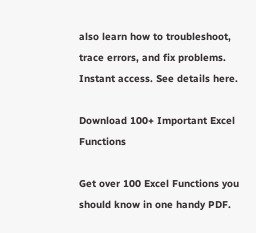also learn how to troubleshoot, trace errors, and fix problems. Instant access. See details here.

Download 100+ Important Excel Functions

Get over 100 Excel Functions you should know in one handy PDF.